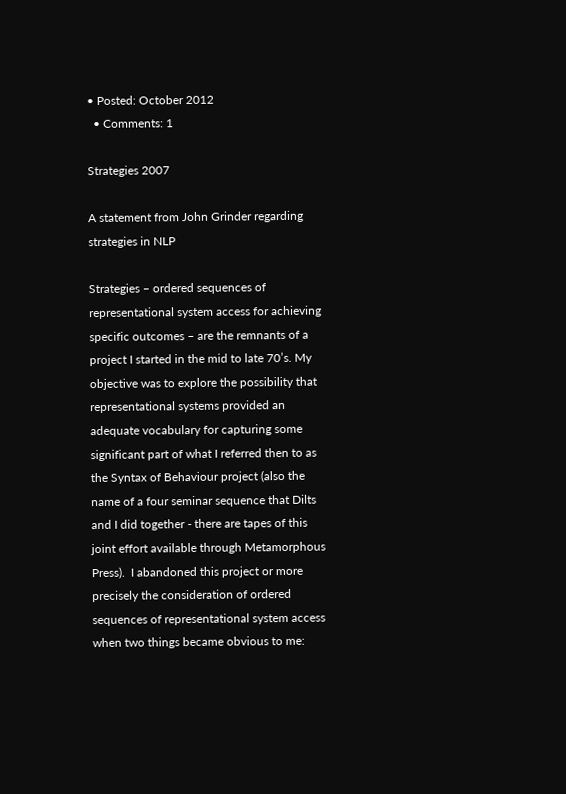• Posted: October 2012
  • Comments: 1

Strategies 2007

A statement from John Grinder regarding strategies in NLP

Strategies – ordered sequences of representational system access for achieving specific outcomes – are the remnants of a project I started in the mid to late 70’s. My objective was to explore the possibility that representational systems provided an adequate vocabulary for capturing some significant part of what I referred then to as the Syntax of Behaviour project (also the name of a four seminar sequence that Dilts and I did together - there are tapes of this joint effort available through Metamorphous Press).  I abandoned this project or more precisely the consideration of ordered sequences of representational system access when two things became obvious to me: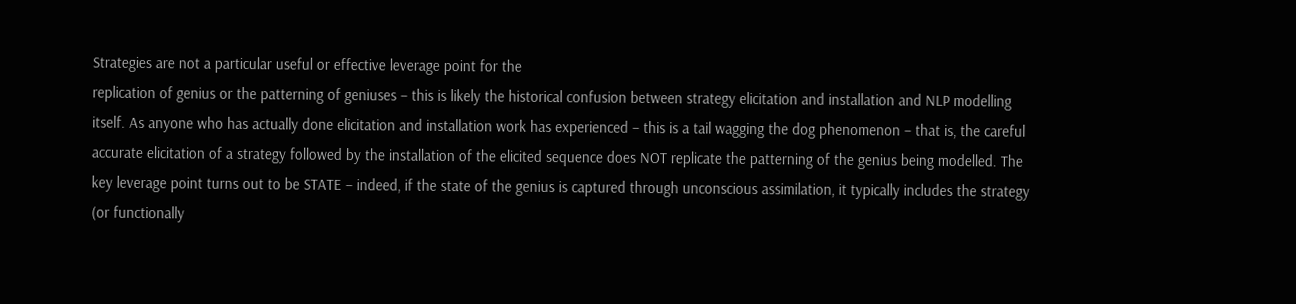Strategies are not a particular useful or effective leverage point for the
replication of genius or the patterning of geniuses – this is likely the historical confusion between strategy elicitation and installation and NLP modelling itself. As anyone who has actually done elicitation and installation work has experienced – this is a tail wagging the dog phenomenon – that is, the careful accurate elicitation of a strategy followed by the installation of the elicited sequence does NOT replicate the patterning of the genius being modelled. The key leverage point turns out to be STATE – indeed, if the state of the genius is captured through unconscious assimilation, it typically includes the strategy (or functionally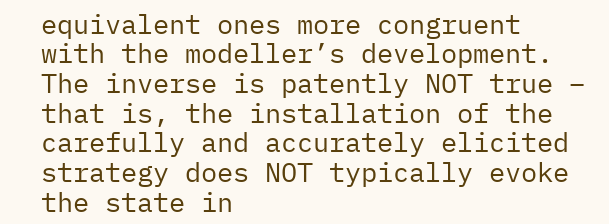equivalent ones more congruent with the modeller’s development. The inverse is patently NOT true – that is, the installation of the carefully and accurately elicited strategy does NOT typically evoke the state in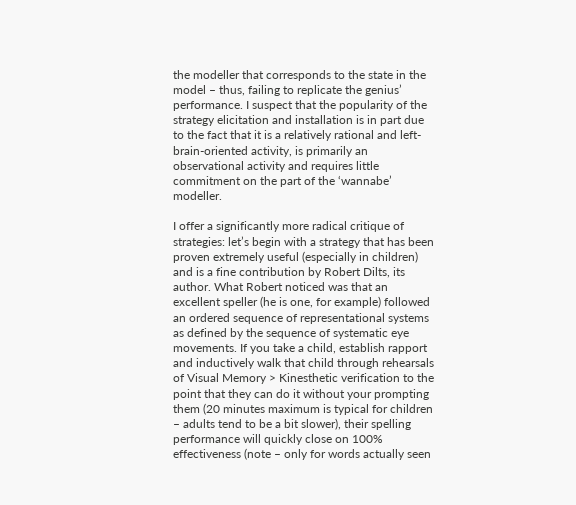the modeller that corresponds to the state in the model – thus, failing to replicate the genius’ performance. I suspect that the popularity of the strategy elicitation and installation is in part due to the fact that it is a relatively rational and left-brain-oriented activity, is primarily an observational activity and requires little commitment on the part of the ‘wannabe’ modeller.

I offer a significantly more radical critique of strategies: let’s begin with a strategy that has been proven extremely useful (especially in children) and is a fine contribution by Robert Dilts, its author. What Robert noticed was that an excellent speller (he is one, for example) followed an ordered sequence of representational systems as defined by the sequence of systematic eye movements. If you take a child, establish rapport and inductively walk that child through rehearsals of Visual Memory > Kinesthetic verification to the point that they can do it without your prompting them (20 minutes maximum is typical for children – adults tend to be a bit slower), their spelling performance will quickly close on 100% effectiveness (note – only for words actually seen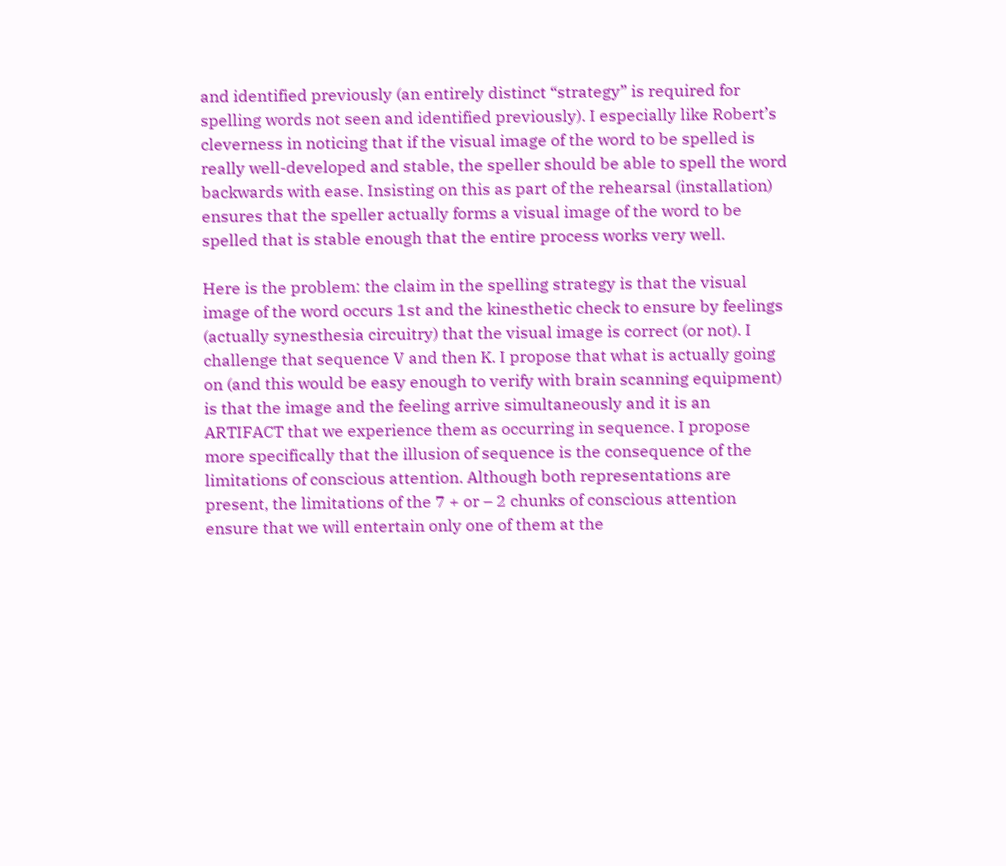and identified previously (an entirely distinct “strategy” is required for spelling words not seen and identified previously). I especially like Robert’s cleverness in noticing that if the visual image of the word to be spelled is really well-developed and stable, the speller should be able to spell the word backwards with ease. Insisting on this as part of the rehearsal (installation) ensures that the speller actually forms a visual image of the word to be spelled that is stable enough that the entire process works very well.

Here is the problem: the claim in the spelling strategy is that the visual image of the word occurs 1st and the kinesthetic check to ensure by feelings (actually synesthesia circuitry) that the visual image is correct (or not). I challenge that sequence V and then K. I propose that what is actually going on (and this would be easy enough to verify with brain scanning equipment) is that the image and the feeling arrive simultaneously and it is an ARTIFACT that we experience them as occurring in sequence. I propose more specifically that the illusion of sequence is the consequence of the limitations of conscious attention. Although both representations are present, the limitations of the 7 + or – 2 chunks of conscious attention ensure that we will entertain only one of them at the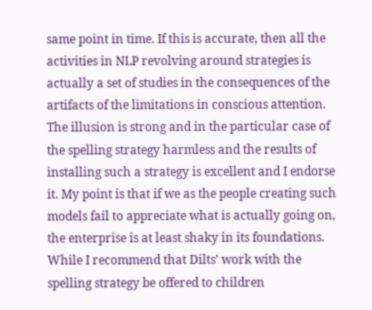same point in time. If this is accurate, then all the activities in NLP revolving around strategies is actually a set of studies in the consequences of the artifacts of the limitations in conscious attention. The illusion is strong and in the particular case of the spelling strategy harmless and the results of installing such a strategy is excellent and I endorse it. My point is that if we as the people creating such models fail to appreciate what is actually going on, the enterprise is at least shaky in its foundations. While I recommend that Dilts’ work with the spelling strategy be offered to children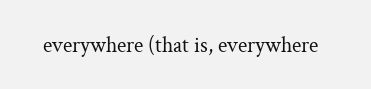everywhere (that is, everywhere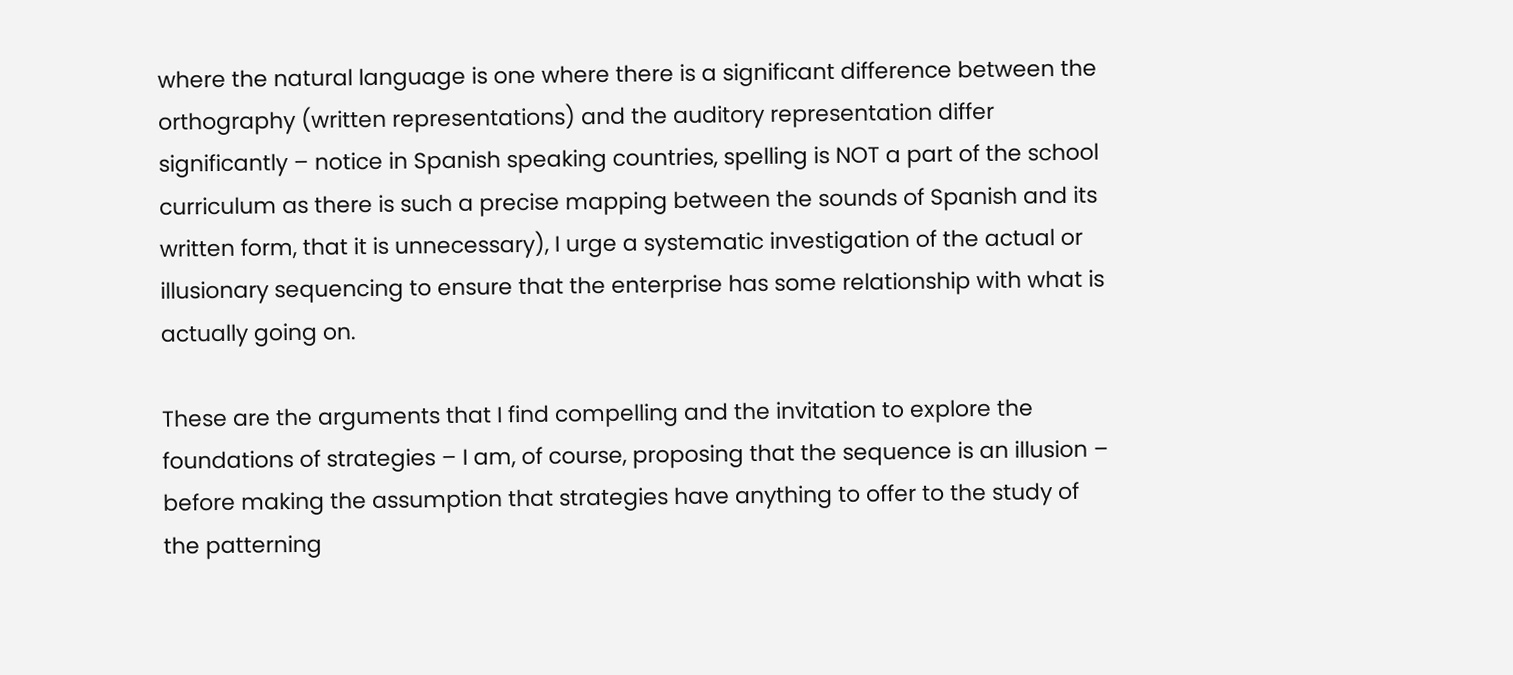where the natural language is one where there is a significant difference between the orthography (written representations) and the auditory representation differ significantly – notice in Spanish speaking countries, spelling is NOT a part of the school curriculum as there is such a precise mapping between the sounds of Spanish and its written form, that it is unnecessary), I urge a systematic investigation of the actual or illusionary sequencing to ensure that the enterprise has some relationship with what is actually going on.

These are the arguments that I find compelling and the invitation to explore the foundations of strategies – I am, of course, proposing that the sequence is an illusion – before making the assumption that strategies have anything to offer to the study of the patterning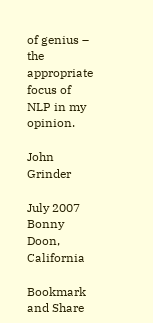of genius – the appropriate focus of NLP in my opinion.

John Grinder

July 2007
Bonny Doon, California

Bookmark and Share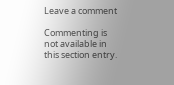Leave a comment

Commenting is not available in this section entry.